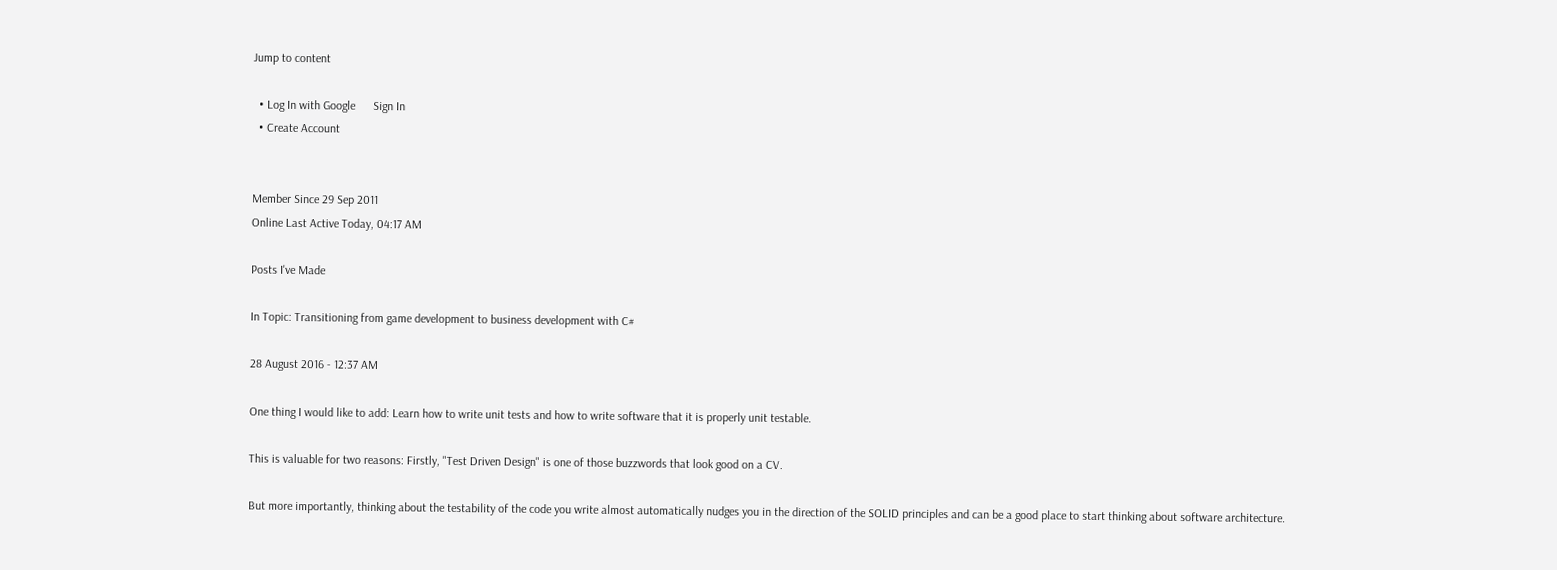Jump to content

  • Log In with Google      Sign In
  • Create Account


Member Since 29 Sep 2011
Online Last Active Today, 04:17 AM

Posts I've Made

In Topic: Transitioning from game development to business development with C#

28 August 2016 - 12:37 AM

One thing I would like to add: Learn how to write unit tests and how to write software that it is properly unit testable.

This is valuable for two reasons: Firstly, "Test Driven Design" is one of those buzzwords that look good on a CV.

But more importantly, thinking about the testability of the code you write almost automatically nudges you in the direction of the SOLID principles and can be a good place to start thinking about software architecture.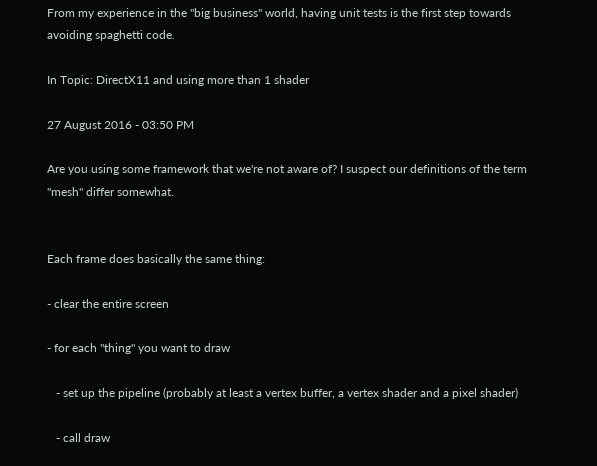From my experience in the "big business" world, having unit tests is the first step towards avoiding spaghetti code.

In Topic: DirectX11 and using more than 1 shader

27 August 2016 - 03:50 PM

Are you using some framework that we're not aware of? I suspect our definitions of the term "mesh" differ somewhat.


Each frame does basically the same thing:

- clear the entire screen

- for each "thing" you want to draw

   - set up the pipeline (probably at least a vertex buffer, a vertex shader and a pixel shader)

   - call draw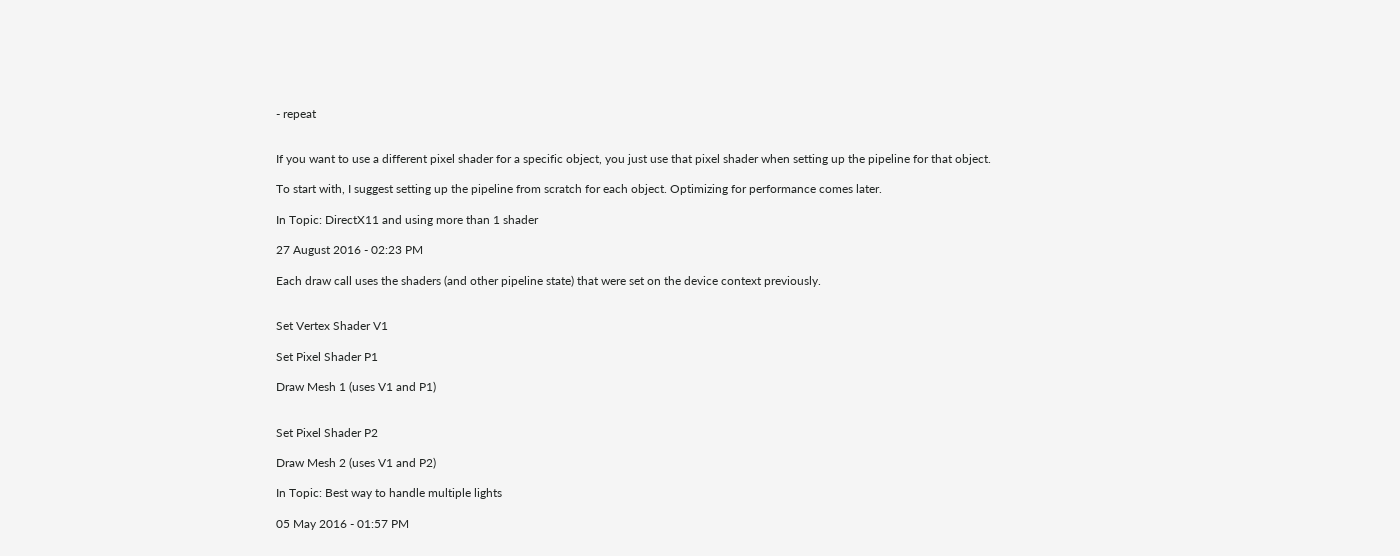- repeat


If you want to use a different pixel shader for a specific object, you just use that pixel shader when setting up the pipeline for that object.

To start with, I suggest setting up the pipeline from scratch for each object. Optimizing for performance comes later.

In Topic: DirectX11 and using more than 1 shader

27 August 2016 - 02:23 PM

Each draw call uses the shaders (and other pipeline state) that were set on the device context previously.


Set Vertex Shader V1

Set Pixel Shader P1

Draw Mesh 1 (uses V1 and P1)


Set Pixel Shader P2

Draw Mesh 2 (uses V1 and P2)

In Topic: Best way to handle multiple lights

05 May 2016 - 01:57 PM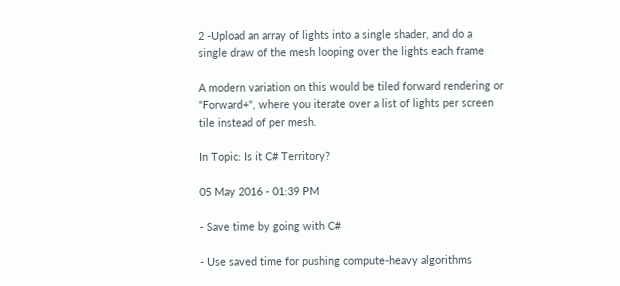2 -Upload an array of lights into a single shader, and do a single draw of the mesh looping over the lights each frame

A modern variation on this would be tiled forward rendering or "Forward+", where you iterate over a list of lights per screen tile instead of per mesh.

In Topic: Is it C# Territory?

05 May 2016 - 01:39 PM

- Save time by going with C#

- Use saved time for pushing compute-heavy algorithms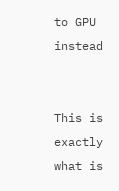to GPU instead


This is exactly what is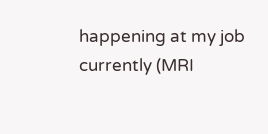happening at my job currently (MRI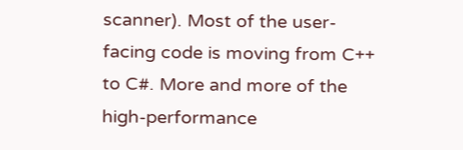scanner). Most of the user-facing code is moving from C++ to C#. More and more of the high-performance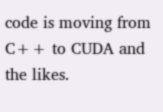code is moving from C++ to CUDA and the likes.